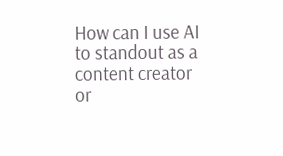How can I use AI to standout as a content creator or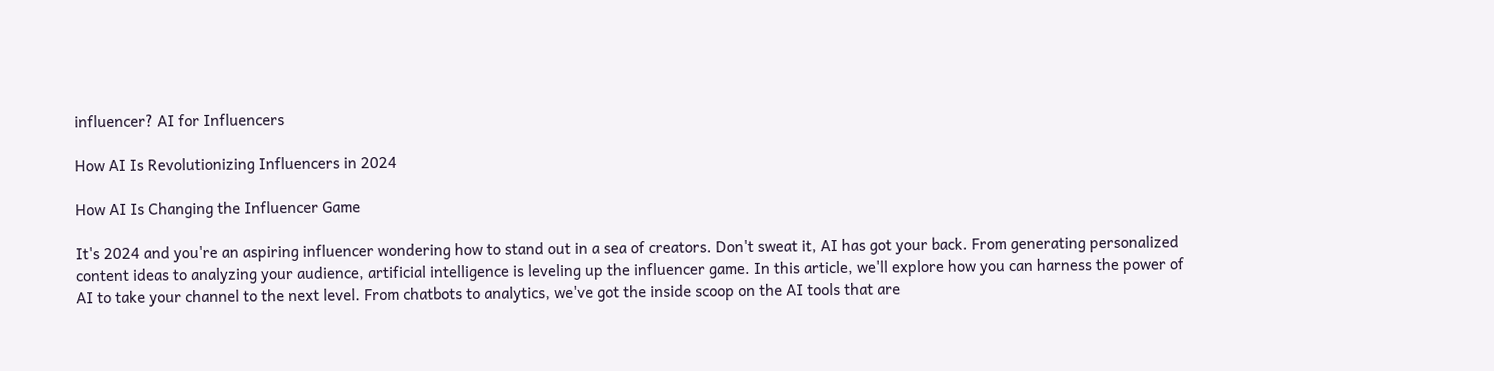influencer? AI for Influencers

How AI Is Revolutionizing Influencers in 2024

How AI Is Changing the Influencer Game

It's 2024 and you're an aspiring influencer wondering how to stand out in a sea of creators. Don't sweat it, AI has got your back. From generating personalized content ideas to analyzing your audience, artificial intelligence is leveling up the influencer game. In this article, we'll explore how you can harness the power of AI to take your channel to the next level. From chatbots to analytics, we've got the inside scoop on the AI tools that are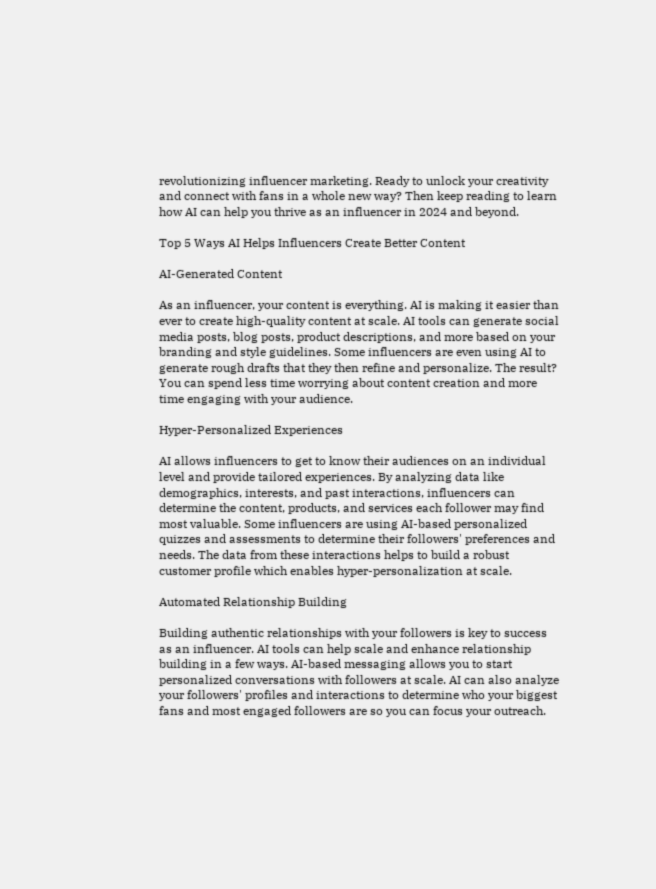revolutionizing influencer marketing. Ready to unlock your creativity and connect with fans in a whole new way? Then keep reading to learn how AI can help you thrive as an influencer in 2024 and beyond.

Top 5 Ways AI Helps Influencers Create Better Content

AI-Generated Content

As an influencer, your content is everything. AI is making it easier than ever to create high-quality content at scale. AI tools can generate social media posts, blog posts, product descriptions, and more based on your branding and style guidelines. Some influencers are even using AI to generate rough drafts that they then refine and personalize. The result? You can spend less time worrying about content creation and more time engaging with your audience.

Hyper-Personalized Experiences

AI allows influencers to get to know their audiences on an individual level and provide tailored experiences. By analyzing data like demographics, interests, and past interactions, influencers can determine the content, products, and services each follower may find most valuable. Some influencers are using AI-based personalized quizzes and assessments to determine their followers' preferences and needs. The data from these interactions helps to build a robust customer profile which enables hyper-personalization at scale.

Automated Relationship Building

Building authentic relationships with your followers is key to success as an influencer. AI tools can help scale and enhance relationship building in a few ways. AI-based messaging allows you to start personalized conversations with followers at scale. AI can also analyze your followers' profiles and interactions to determine who your biggest fans and most engaged followers are so you can focus your outreach.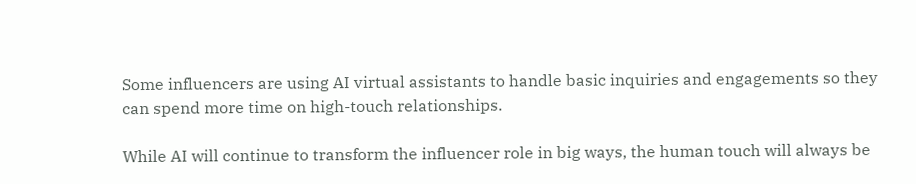Some influencers are using AI virtual assistants to handle basic inquiries and engagements so they can spend more time on high-touch relationships.

While AI will continue to transform the influencer role in big ways, the human touch will always be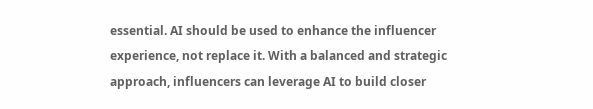essential. AI should be used to enhance the influencer experience, not replace it. With a balanced and strategic approach, influencers can leverage AI to build closer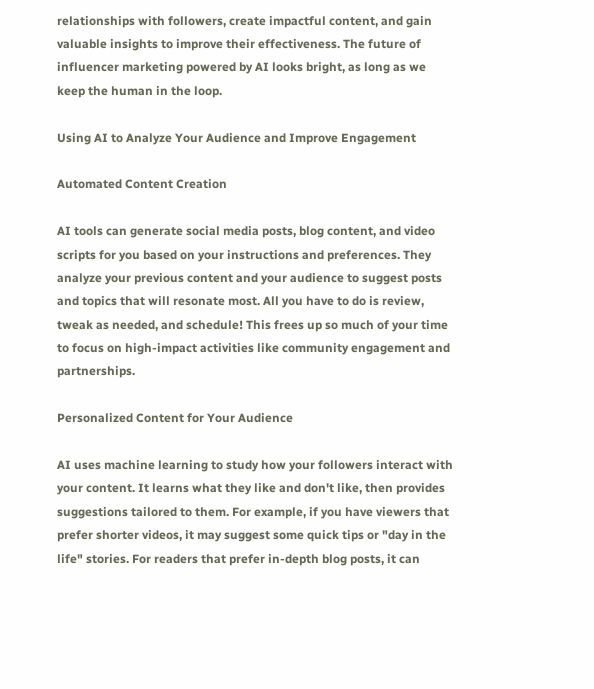relationships with followers, create impactful content, and gain valuable insights to improve their effectiveness. The future of influencer marketing powered by AI looks bright, as long as we keep the human in the loop.

Using AI to Analyze Your Audience and Improve Engagement

Automated Content Creation

AI tools can generate social media posts, blog content, and video scripts for you based on your instructions and preferences. They analyze your previous content and your audience to suggest posts and topics that will resonate most. All you have to do is review, tweak as needed, and schedule! This frees up so much of your time to focus on high-impact activities like community engagement and partnerships.

Personalized Content for Your Audience

AI uses machine learning to study how your followers interact with your content. It learns what they like and don't like, then provides suggestions tailored to them. For example, if you have viewers that prefer shorter videos, it may suggest some quick tips or "day in the life" stories. For readers that prefer in-depth blog posts, it can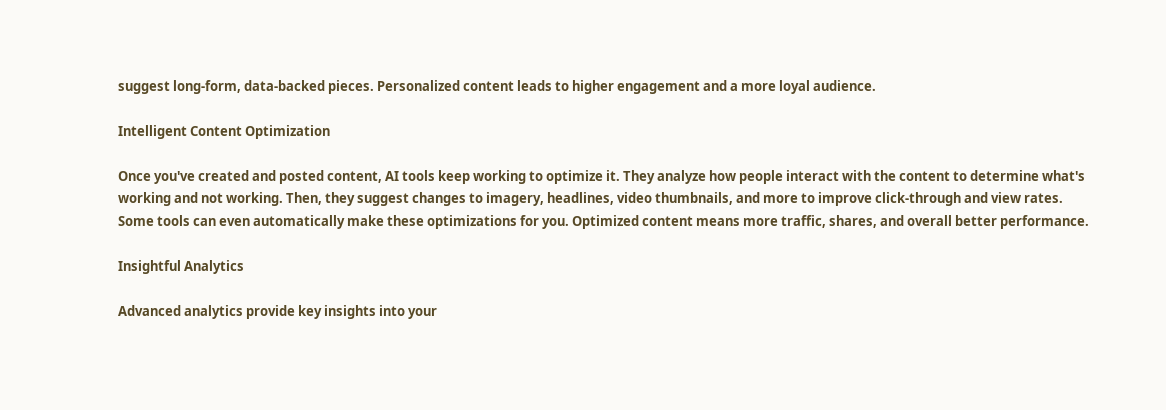suggest long-form, data-backed pieces. Personalized content leads to higher engagement and a more loyal audience.

Intelligent Content Optimization

Once you've created and posted content, AI tools keep working to optimize it. They analyze how people interact with the content to determine what's working and not working. Then, they suggest changes to imagery, headlines, video thumbnails, and more to improve click-through and view rates. Some tools can even automatically make these optimizations for you. Optimized content means more traffic, shares, and overall better performance.

Insightful Analytics

Advanced analytics provide key insights into your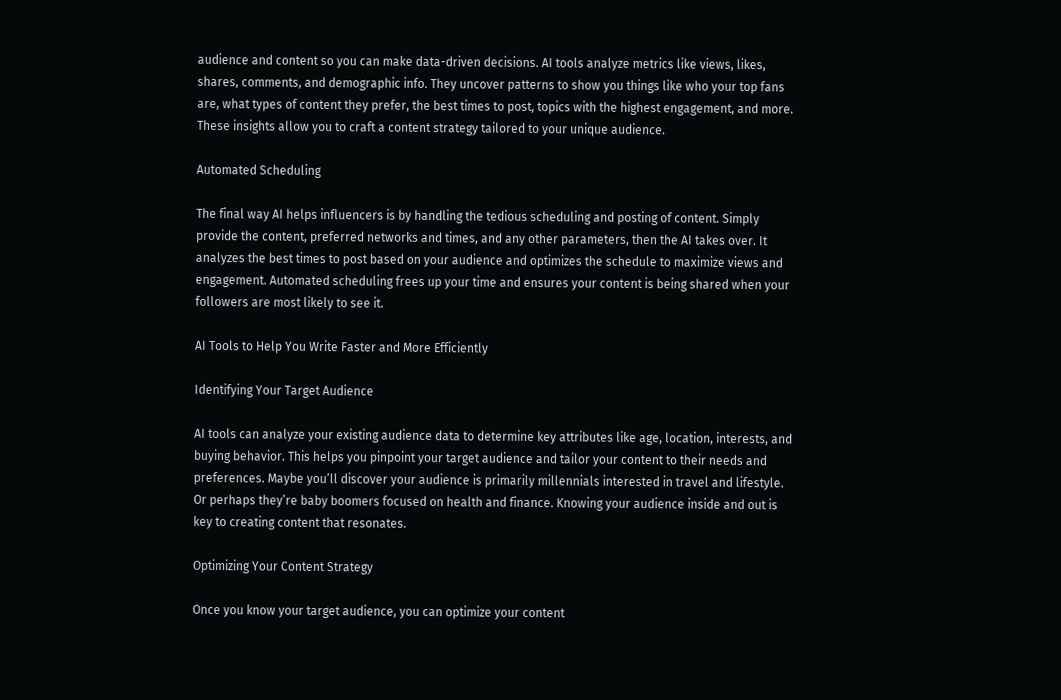audience and content so you can make data-driven decisions. AI tools analyze metrics like views, likes, shares, comments, and demographic info. They uncover patterns to show you things like who your top fans are, what types of content they prefer, the best times to post, topics with the highest engagement, and more. These insights allow you to craft a content strategy tailored to your unique audience.

Automated Scheduling

The final way AI helps influencers is by handling the tedious scheduling and posting of content. Simply provide the content, preferred networks and times, and any other parameters, then the AI takes over. It analyzes the best times to post based on your audience and optimizes the schedule to maximize views and engagement. Automated scheduling frees up your time and ensures your content is being shared when your followers are most likely to see it.

AI Tools to Help You Write Faster and More Efficiently

Identifying Your Target Audience

AI tools can analyze your existing audience data to determine key attributes like age, location, interests, and buying behavior. This helps you pinpoint your target audience and tailor your content to their needs and preferences. Maybe you’ll discover your audience is primarily millennials interested in travel and lifestyle. Or perhaps they’re baby boomers focused on health and finance. Knowing your audience inside and out is key to creating content that resonates.

Optimizing Your Content Strategy

Once you know your target audience, you can optimize your content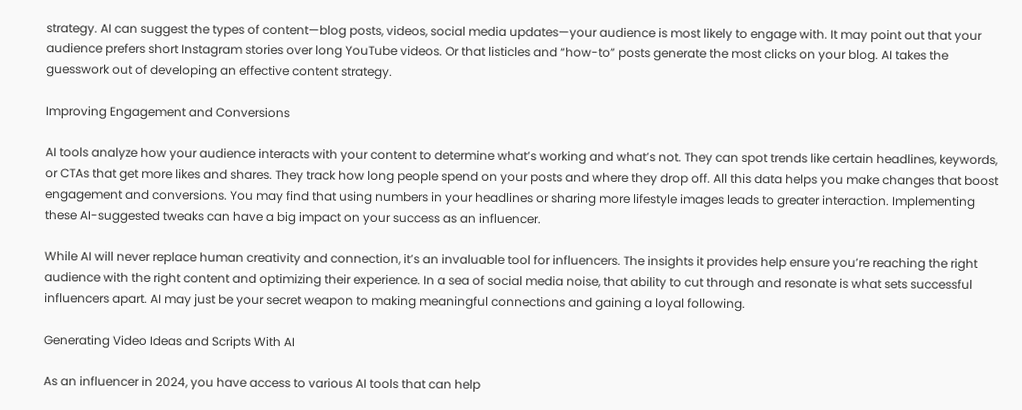strategy. AI can suggest the types of content—blog posts, videos, social media updates—your audience is most likely to engage with. It may point out that your audience prefers short Instagram stories over long YouTube videos. Or that listicles and “how-to” posts generate the most clicks on your blog. AI takes the guesswork out of developing an effective content strategy.

Improving Engagement and Conversions

AI tools analyze how your audience interacts with your content to determine what’s working and what’s not. They can spot trends like certain headlines, keywords, or CTAs that get more likes and shares. They track how long people spend on your posts and where they drop off. All this data helps you make changes that boost engagement and conversions. You may find that using numbers in your headlines or sharing more lifestyle images leads to greater interaction. Implementing these AI-suggested tweaks can have a big impact on your success as an influencer.

While AI will never replace human creativity and connection, it’s an invaluable tool for influencers. The insights it provides help ensure you’re reaching the right audience with the right content and optimizing their experience. In a sea of social media noise, that ability to cut through and resonate is what sets successful influencers apart. AI may just be your secret weapon to making meaningful connections and gaining a loyal following.

Generating Video Ideas and Scripts With AI

As an influencer in 2024, you have access to various AI tools that can help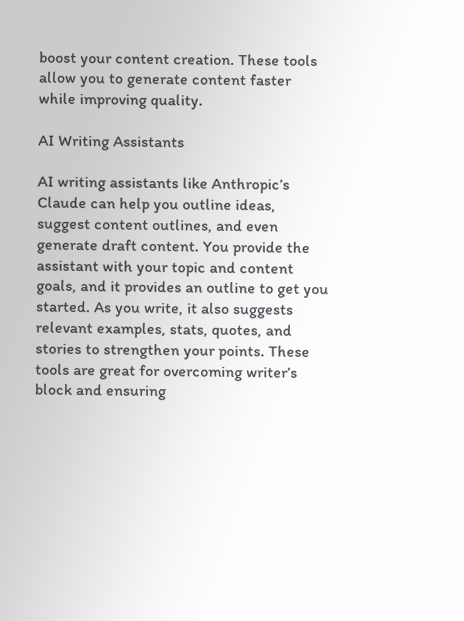boost your content creation. These tools allow you to generate content faster while improving quality.

AI Writing Assistants

AI writing assistants like Anthropic’s Claude can help you outline ideas, suggest content outlines, and even generate draft content. You provide the assistant with your topic and content goals, and it provides an outline to get you started. As you write, it also suggests relevant examples, stats, quotes, and stories to strengthen your points. These tools are great for overcoming writer’s block and ensuring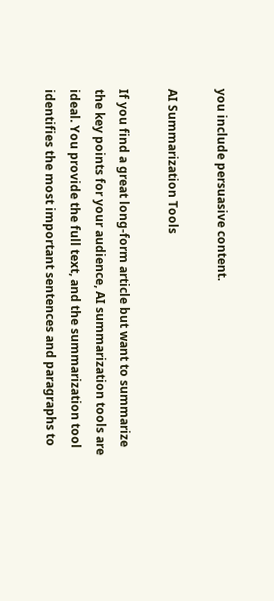you include persuasive content.

AI Summarization Tools

If you find a great long-form article but want to summarize the key points for your audience, AI summarization tools are ideal. You provide the full text, and the summarization tool identifies the most important sentences and paragraphs to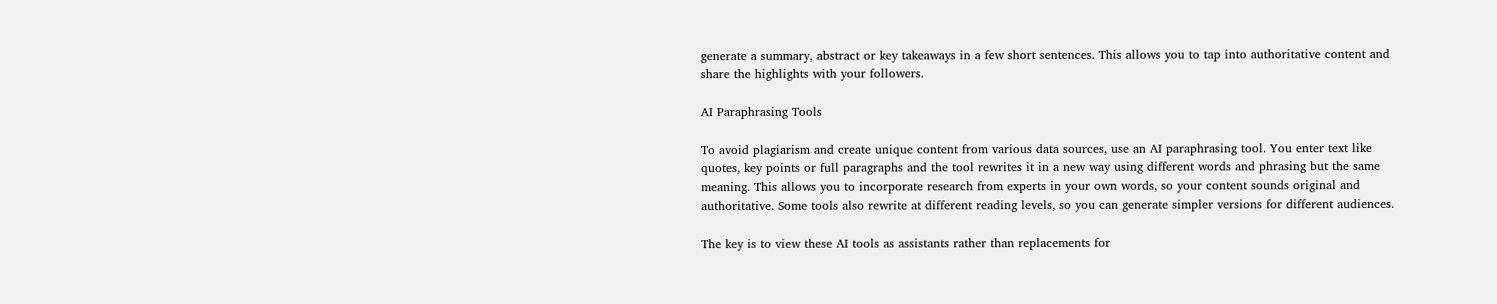generate a summary, abstract or key takeaways in a few short sentences. This allows you to tap into authoritative content and share the highlights with your followers.

AI Paraphrasing Tools

To avoid plagiarism and create unique content from various data sources, use an AI paraphrasing tool. You enter text like quotes, key points or full paragraphs and the tool rewrites it in a new way using different words and phrasing but the same meaning. This allows you to incorporate research from experts in your own words, so your content sounds original and authoritative. Some tools also rewrite at different reading levels, so you can generate simpler versions for different audiences.

The key is to view these AI tools as assistants rather than replacements for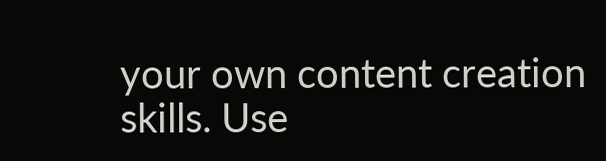your own content creation skills. Use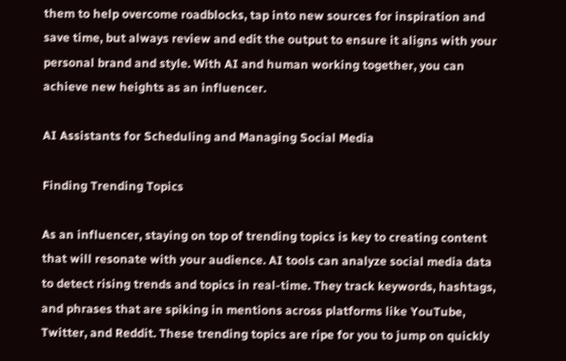them to help overcome roadblocks, tap into new sources for inspiration and save time, but always review and edit the output to ensure it aligns with your personal brand and style. With AI and human working together, you can achieve new heights as an influencer.

AI Assistants for Scheduling and Managing Social Media

Finding Trending Topics

As an influencer, staying on top of trending topics is key to creating content that will resonate with your audience. AI tools can analyze social media data to detect rising trends and topics in real-time. They track keywords, hashtags, and phrases that are spiking in mentions across platforms like YouTube, Twitter, and Reddit. These trending topics are ripe for you to jump on quickly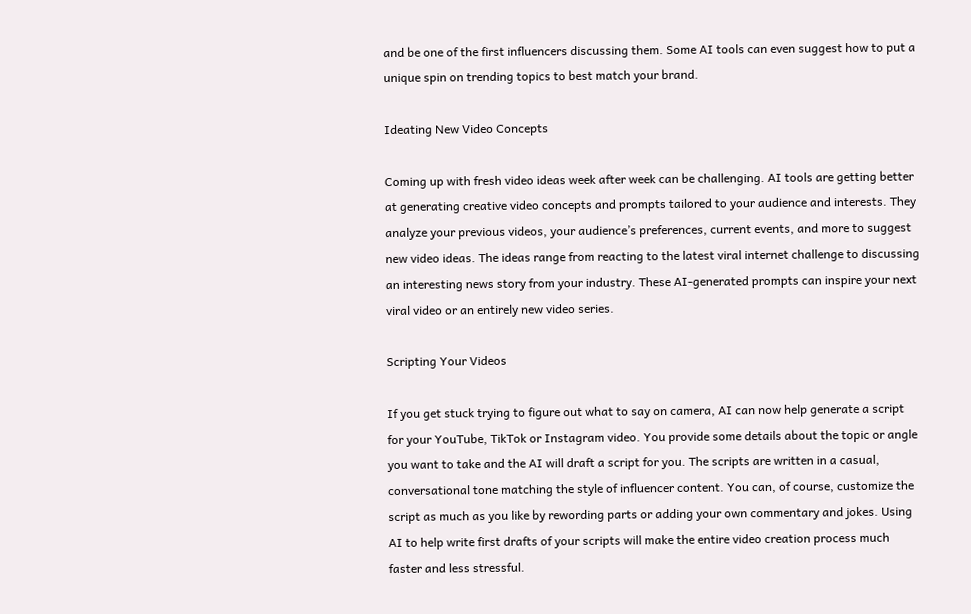and be one of the first influencers discussing them. Some AI tools can even suggest how to put a unique spin on trending topics to best match your brand.

Ideating New Video Concepts

Coming up with fresh video ideas week after week can be challenging. AI tools are getting better at generating creative video concepts and prompts tailored to your audience and interests. They analyze your previous videos, your audience’s preferences, current events, and more to suggest new video ideas. The ideas range from reacting to the latest viral internet challenge to discussing an interesting news story from your industry. These AI-generated prompts can inspire your next viral video or an entirely new video series.

Scripting Your Videos

If you get stuck trying to figure out what to say on camera, AI can now help generate a script for your YouTube, TikTok or Instagram video. You provide some details about the topic or angle you want to take and the AI will draft a script for you. The scripts are written in a casual, conversational tone matching the style of influencer content. You can, of course, customize the script as much as you like by rewording parts or adding your own commentary and jokes. Using AI to help write first drafts of your scripts will make the entire video creation process much faster and less stressful.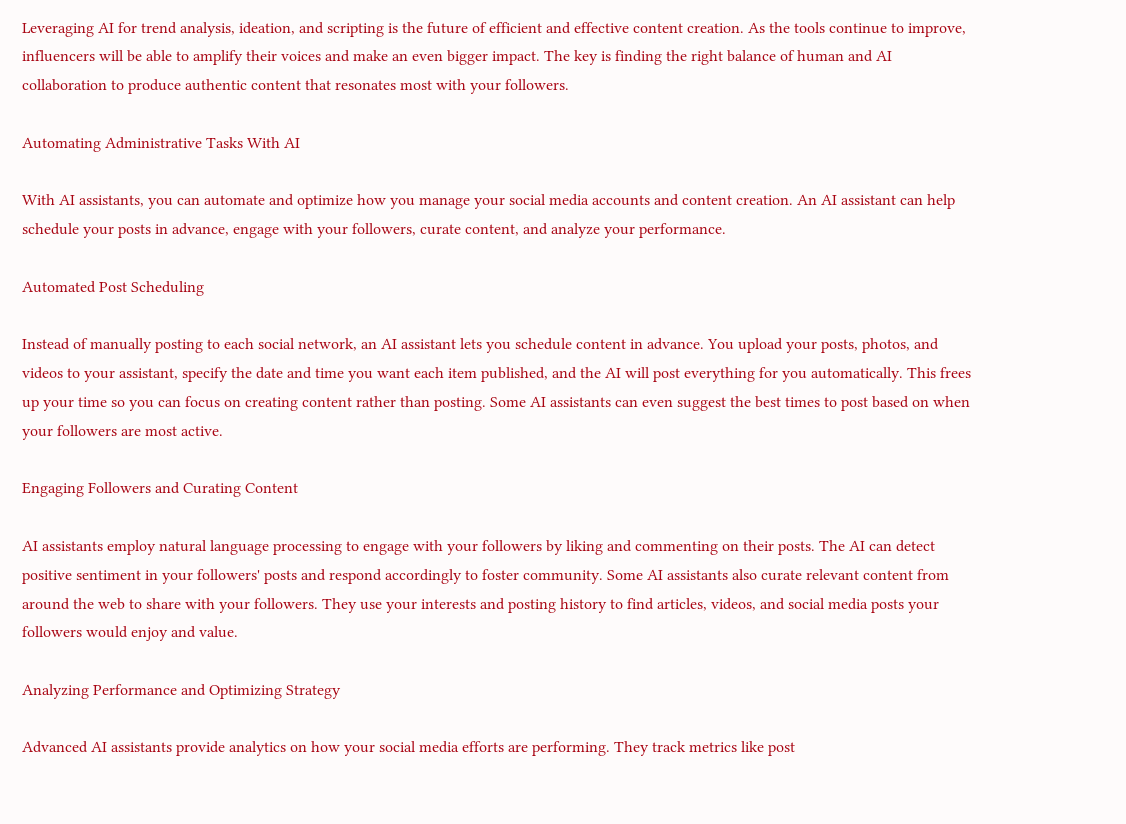Leveraging AI for trend analysis, ideation, and scripting is the future of efficient and effective content creation. As the tools continue to improve, influencers will be able to amplify their voices and make an even bigger impact. The key is finding the right balance of human and AI collaboration to produce authentic content that resonates most with your followers.

Automating Administrative Tasks With AI

With AI assistants, you can automate and optimize how you manage your social media accounts and content creation. An AI assistant can help schedule your posts in advance, engage with your followers, curate content, and analyze your performance.

Automated Post Scheduling

Instead of manually posting to each social network, an AI assistant lets you schedule content in advance. You upload your posts, photos, and videos to your assistant, specify the date and time you want each item published, and the AI will post everything for you automatically. This frees up your time so you can focus on creating content rather than posting. Some AI assistants can even suggest the best times to post based on when your followers are most active.

Engaging Followers and Curating Content

AI assistants employ natural language processing to engage with your followers by liking and commenting on their posts. The AI can detect positive sentiment in your followers' posts and respond accordingly to foster community. Some AI assistants also curate relevant content from around the web to share with your followers. They use your interests and posting history to find articles, videos, and social media posts your followers would enjoy and value.

Analyzing Performance and Optimizing Strategy

Advanced AI assistants provide analytics on how your social media efforts are performing. They track metrics like post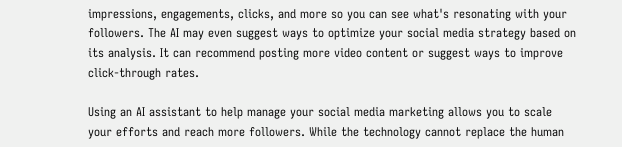impressions, engagements, clicks, and more so you can see what's resonating with your followers. The AI may even suggest ways to optimize your social media strategy based on its analysis. It can recommend posting more video content or suggest ways to improve click-through rates.

Using an AI assistant to help manage your social media marketing allows you to scale your efforts and reach more followers. While the technology cannot replace the human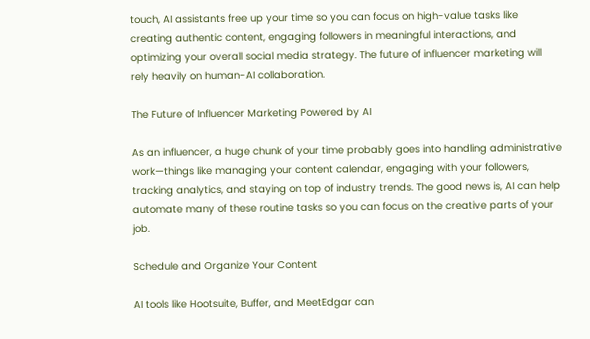touch, AI assistants free up your time so you can focus on high-value tasks like creating authentic content, engaging followers in meaningful interactions, and optimizing your overall social media strategy. The future of influencer marketing will rely heavily on human-AI collaboration.

The Future of Influencer Marketing Powered by AI

As an influencer, a huge chunk of your time probably goes into handling administrative work—things like managing your content calendar, engaging with your followers, tracking analytics, and staying on top of industry trends. The good news is, AI can help automate many of these routine tasks so you can focus on the creative parts of your job.

Schedule and Organize Your Content

AI tools like Hootsuite, Buffer, and MeetEdgar can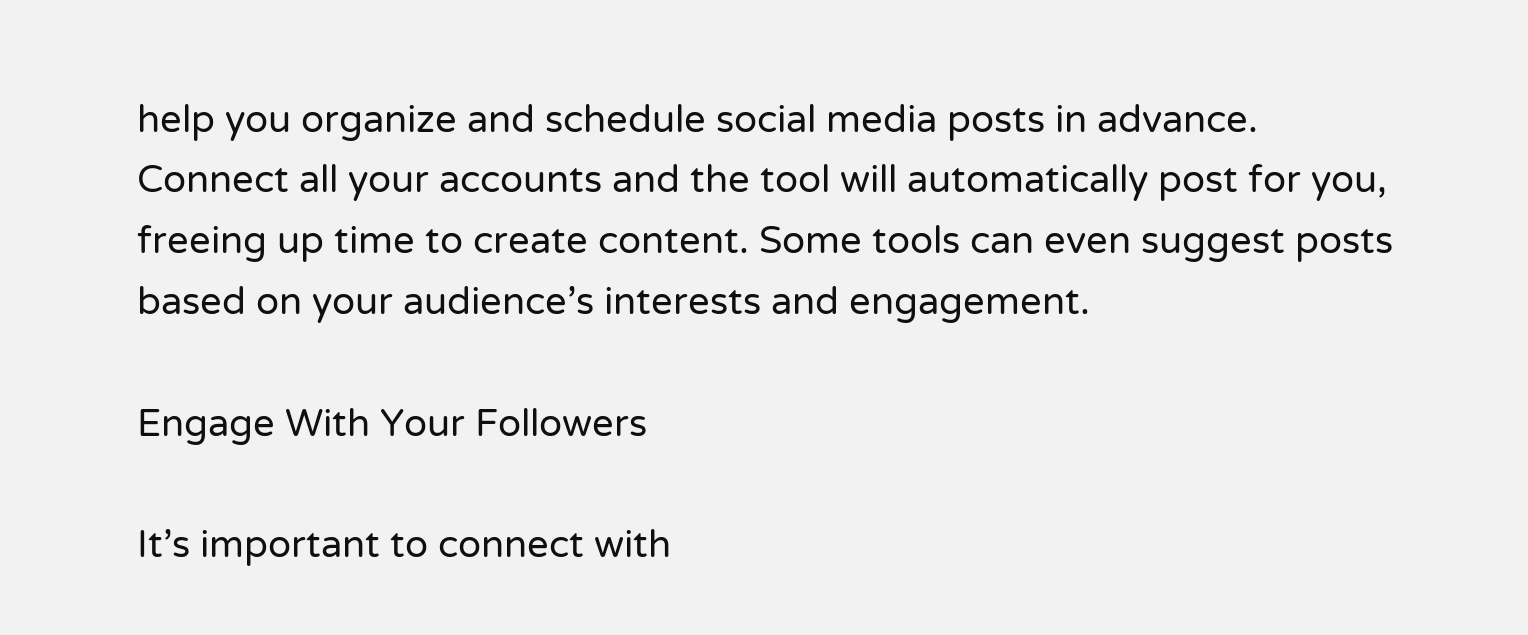help you organize and schedule social media posts in advance. Connect all your accounts and the tool will automatically post for you, freeing up time to create content. Some tools can even suggest posts based on your audience’s interests and engagement.

Engage With Your Followers

It’s important to connect with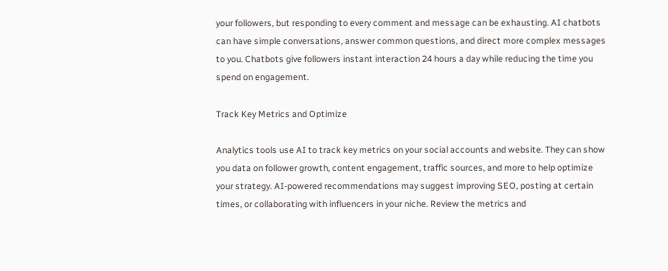your followers, but responding to every comment and message can be exhausting. AI chatbots can have simple conversations, answer common questions, and direct more complex messages to you. Chatbots give followers instant interaction 24 hours a day while reducing the time you spend on engagement.

Track Key Metrics and Optimize

Analytics tools use AI to track key metrics on your social accounts and website. They can show you data on follower growth, content engagement, traffic sources, and more to help optimize your strategy. AI-powered recommendations may suggest improving SEO, posting at certain times, or collaborating with influencers in your niche. Review the metrics and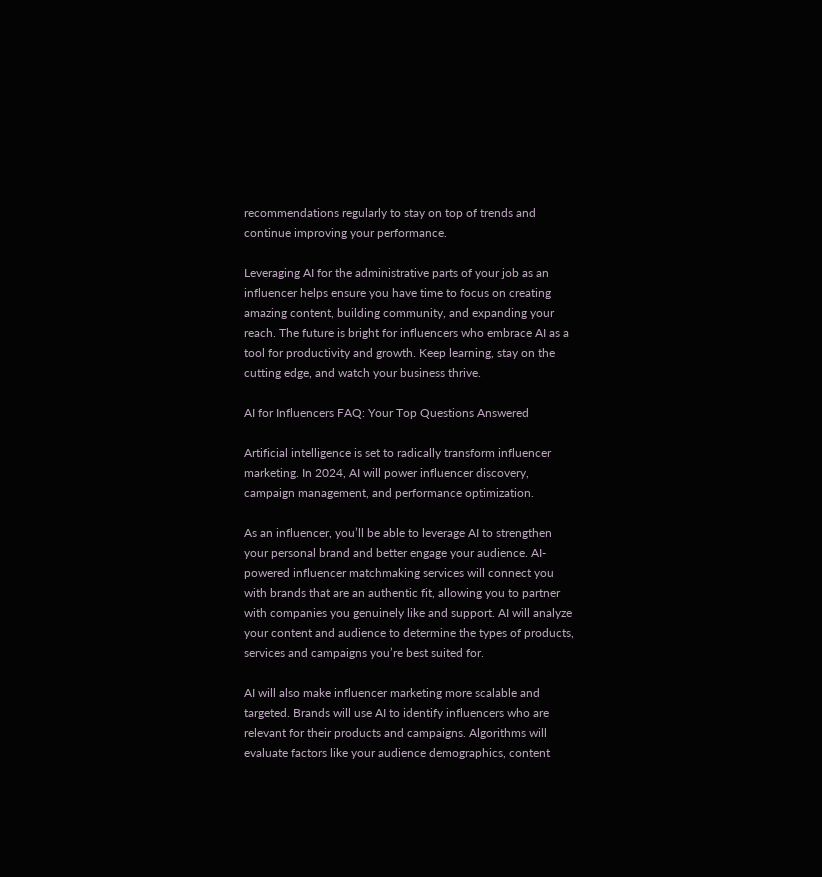recommendations regularly to stay on top of trends and continue improving your performance.

Leveraging AI for the administrative parts of your job as an influencer helps ensure you have time to focus on creating amazing content, building community, and expanding your reach. The future is bright for influencers who embrace AI as a tool for productivity and growth. Keep learning, stay on the cutting edge, and watch your business thrive.

AI for Influencers FAQ: Your Top Questions Answered

Artificial intelligence is set to radically transform influencer marketing. In 2024, AI will power influencer discovery, campaign management, and performance optimization.

As an influencer, you’ll be able to leverage AI to strengthen your personal brand and better engage your audience. AI-powered influencer matchmaking services will connect you with brands that are an authentic fit, allowing you to partner with companies you genuinely like and support. AI will analyze your content and audience to determine the types of products, services and campaigns you’re best suited for.

AI will also make influencer marketing more scalable and targeted. Brands will use AI to identify influencers who are relevant for their products and campaigns. Algorithms will evaluate factors like your audience demographics, content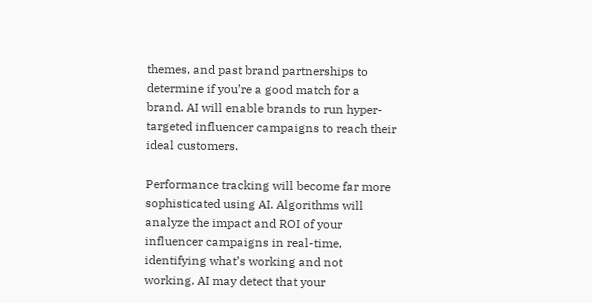themes, and past brand partnerships to determine if you’re a good match for a brand. AI will enable brands to run hyper-targeted influencer campaigns to reach their ideal customers.

Performance tracking will become far more sophisticated using AI. Algorithms will analyze the impact and ROI of your influencer campaigns in real-time, identifying what’s working and not working. AI may detect that your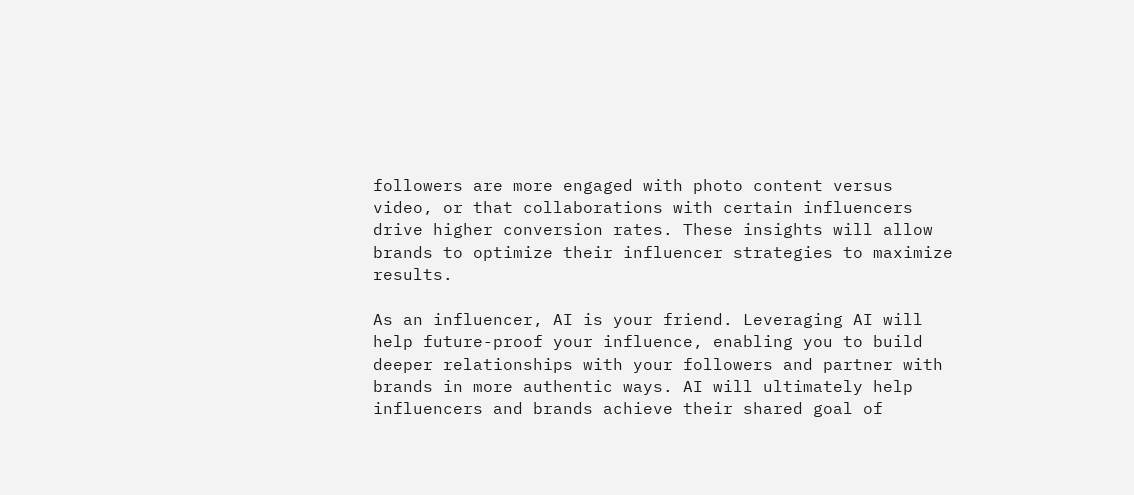followers are more engaged with photo content versus video, or that collaborations with certain influencers drive higher conversion rates. These insights will allow brands to optimize their influencer strategies to maximize results.

As an influencer, AI is your friend. Leveraging AI will help future-proof your influence, enabling you to build deeper relationships with your followers and partner with brands in more authentic ways. AI will ultimately help influencers and brands achieve their shared goal of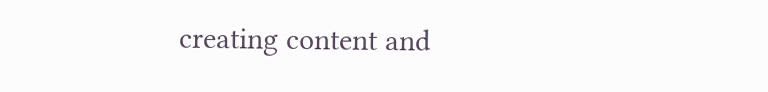creating content and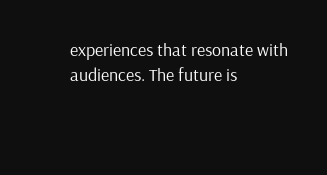experiences that resonate with audiences. The future is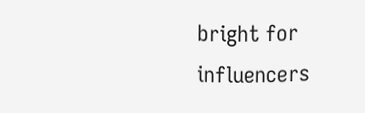bright for influencers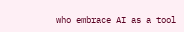who embrace AI as a tool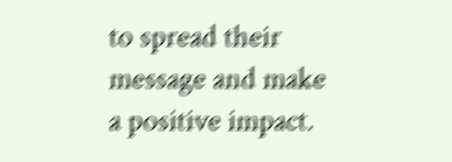to spread their message and make a positive impact.